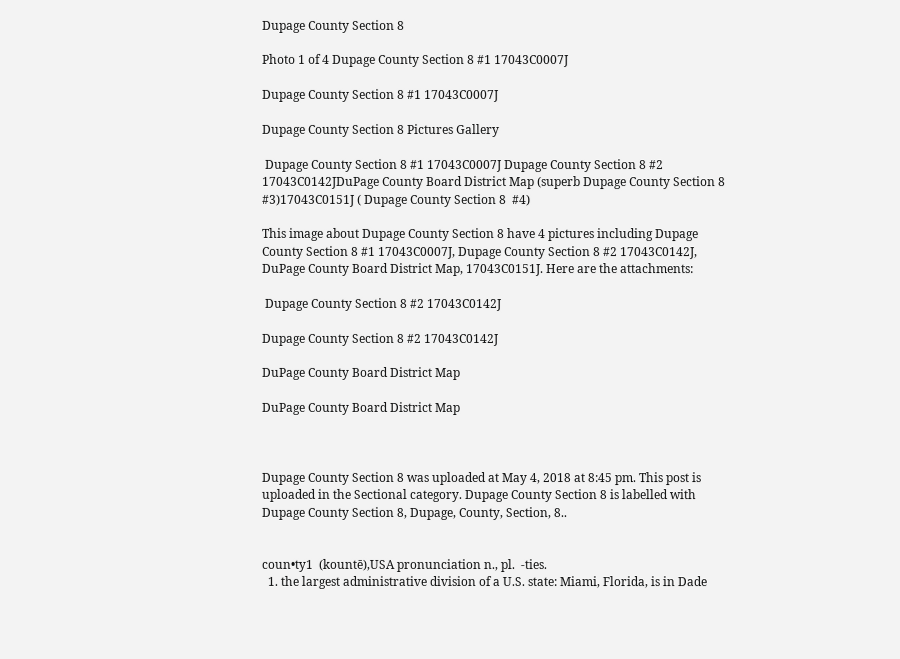Dupage County Section 8

Photo 1 of 4 Dupage County Section 8 #1 17043C0007J

Dupage County Section 8 #1 17043C0007J

Dupage County Section 8 Pictures Gallery

 Dupage County Section 8 #1 17043C0007J Dupage County Section 8 #2 17043C0142JDuPage County Board District Map (superb Dupage County Section 8 #3)17043C0151J ( Dupage County Section 8  #4)

This image about Dupage County Section 8 have 4 pictures including Dupage County Section 8 #1 17043C0007J, Dupage County Section 8 #2 17043C0142J, DuPage County Board District Map, 17043C0151J. Here are the attachments:

 Dupage County Section 8 #2 17043C0142J

Dupage County Section 8 #2 17043C0142J

DuPage County Board District Map

DuPage County Board District Map



Dupage County Section 8 was uploaded at May 4, 2018 at 8:45 pm. This post is uploaded in the Sectional category. Dupage County Section 8 is labelled with Dupage County Section 8, Dupage, County, Section, 8..


coun•ty1  (kountē),USA pronunciation n., pl.  -ties.
  1. the largest administrative division of a U.S. state: Miami, Florida, is in Dade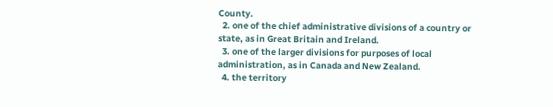County.
  2. one of the chief administrative divisions of a country or state, as in Great Britain and Ireland.
  3. one of the larger divisions for purposes of local administration, as in Canada and New Zealand.
  4. the territory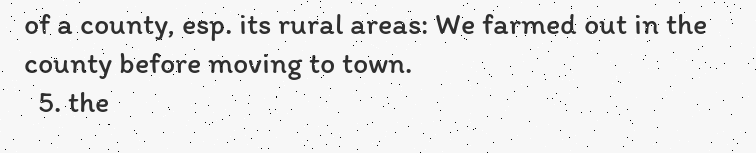of a county, esp. its rural areas: We farmed out in the county before moving to town.
  5. the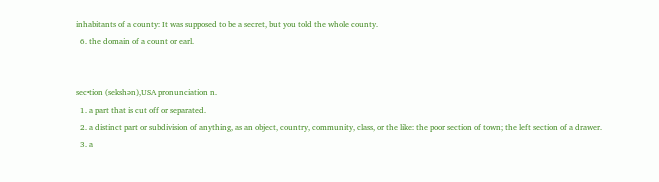inhabitants of a county: It was supposed to be a secret, but you told the whole county.
  6. the domain of a count or earl.


sec•tion (sekshən),USA pronunciation n.
  1. a part that is cut off or separated.
  2. a distinct part or subdivision of anything, as an object, country, community, class, or the like: the poor section of town; the left section of a drawer.
  3. a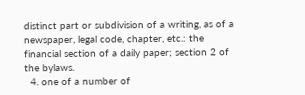distinct part or subdivision of a writing, as of a newspaper, legal code, chapter, etc.: the financial section of a daily paper; section 2 of the bylaws.
  4. one of a number of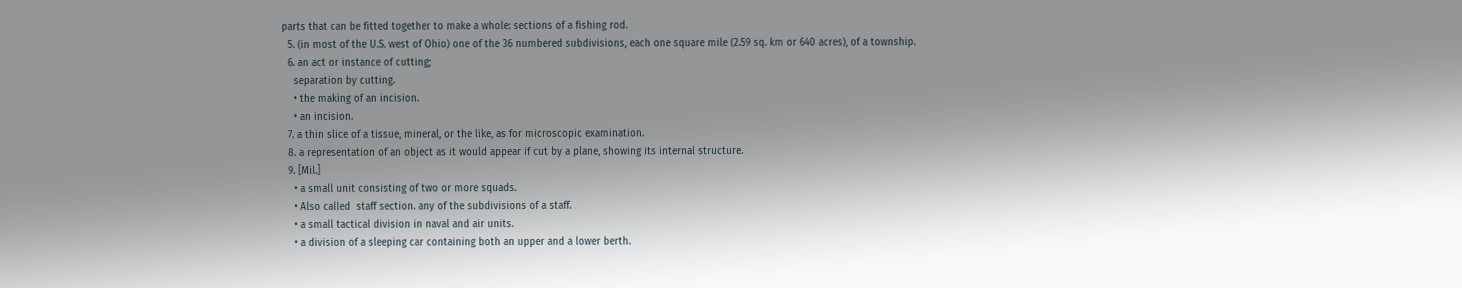parts that can be fitted together to make a whole: sections of a fishing rod.
  5. (in most of the U.S. west of Ohio) one of the 36 numbered subdivisions, each one square mile (2.59 sq. km or 640 acres), of a township.
  6. an act or instance of cutting;
    separation by cutting.
    • the making of an incision.
    • an incision.
  7. a thin slice of a tissue, mineral, or the like, as for microscopic examination.
  8. a representation of an object as it would appear if cut by a plane, showing its internal structure.
  9. [Mil.]
    • a small unit consisting of two or more squads.
    • Also called  staff section. any of the subdivisions of a staff.
    • a small tactical division in naval and air units.
    • a division of a sleeping car containing both an upper and a lower berth.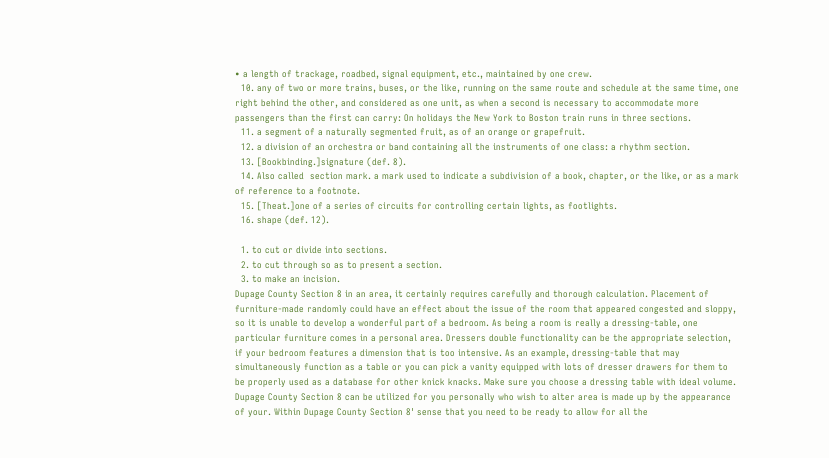• a length of trackage, roadbed, signal equipment, etc., maintained by one crew.
  10. any of two or more trains, buses, or the like, running on the same route and schedule at the same time, one right behind the other, and considered as one unit, as when a second is necessary to accommodate more passengers than the first can carry: On holidays the New York to Boston train runs in three sections.
  11. a segment of a naturally segmented fruit, as of an orange or grapefruit.
  12. a division of an orchestra or band containing all the instruments of one class: a rhythm section.
  13. [Bookbinding.]signature (def. 8).
  14. Also called  section mark. a mark used to indicate a subdivision of a book, chapter, or the like, or as a mark of reference to a footnote.
  15. [Theat.]one of a series of circuits for controlling certain lights, as footlights.
  16. shape (def. 12).

  1. to cut or divide into sections.
  2. to cut through so as to present a section.
  3. to make an incision.
Dupage County Section 8 in an area, it certainly requires carefully and thorough calculation. Placement of furniture-made randomly could have an effect about the issue of the room that appeared congested and sloppy, so it is unable to develop a wonderful part of a bedroom. As being a room is really a dressing-table, one particular furniture comes in a personal area. Dressers double functionality can be the appropriate selection, if your bedroom features a dimension that is too intensive. As an example, dressing-table that may simultaneously function as a table or you can pick a vanity equipped with lots of dresser drawers for them to be properly used as a database for other knick knacks. Make sure you choose a dressing table with ideal volume. Dupage County Section 8 can be utilized for you personally who wish to alter area is made up by the appearance of your. Within Dupage County Section 8' sense that you need to be ready to allow for all the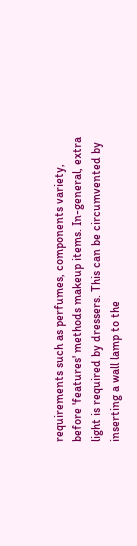requirements such as perfumes, components variety, before 'features' methods makeup items. In-general, extra light is required by dressers. This can be circumvented by inserting a wall lamp to the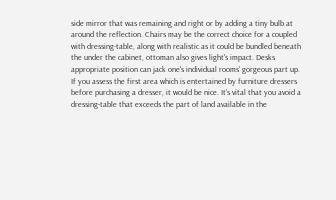side mirror that was remaining and right or by adding a tiny bulb at around the reflection. Chairs may be the correct choice for a coupled with dressing-table, along with realistic as it could be bundled beneath the under the cabinet, ottoman also gives light's impact. Desks appropriate position can jack one's individual rooms' gorgeous part up. If you assess the first area which is entertained by furniture dressers before purchasing a dresser, it would be nice. It's vital that you avoid a dressing-table that exceeds the part of land available in the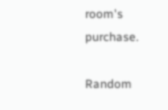room's purchase.

Random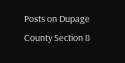Posts on Dupage County Section 8